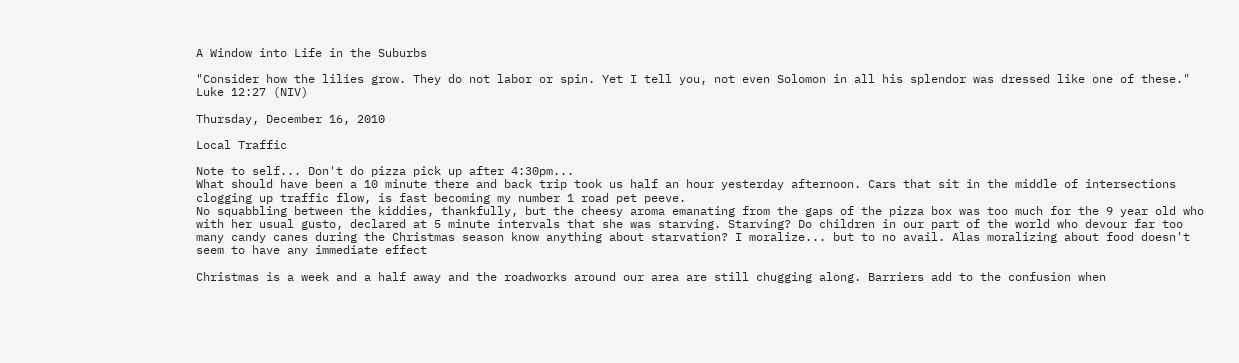A Window into Life in the Suburbs

"Consider how the lilies grow. They do not labor or spin. Yet I tell you, not even Solomon in all his splendor was dressed like one of these." Luke 12:27 (NIV)

Thursday, December 16, 2010

Local Traffic

Note to self... Don't do pizza pick up after 4:30pm...
What should have been a 10 minute there and back trip took us half an hour yesterday afternoon. Cars that sit in the middle of intersections clogging up traffic flow, is fast becoming my number 1 road pet peeve.
No squabbling between the kiddies, thankfully, but the cheesy aroma emanating from the gaps of the pizza box was too much for the 9 year old who with her usual gusto, declared at 5 minute intervals that she was starving. Starving? Do children in our part of the world who devour far too many candy canes during the Christmas season know anything about starvation? I moralize... but to no avail. Alas moralizing about food doesn't seem to have any immediate effect

Christmas is a week and a half away and the roadworks around our area are still chugging along. Barriers add to the confusion when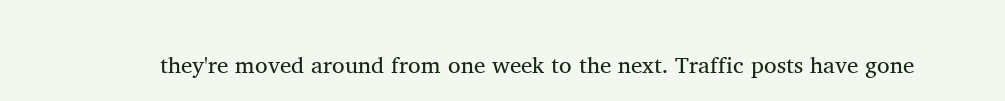they're moved around from one week to the next. Traffic posts have gone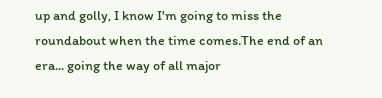up and golly, I know I'm going to miss the roundabout when the time comes.The end of an era... going the way of all major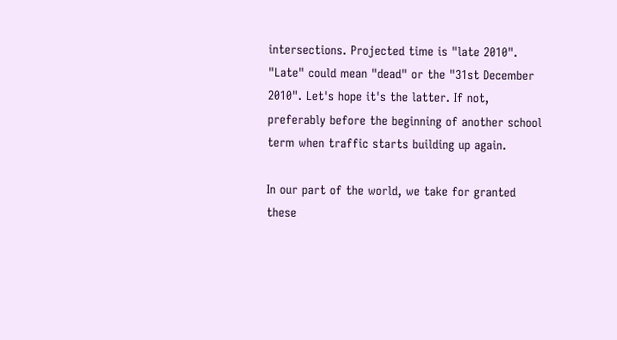intersections. Projected time is "late 2010". "Late" could mean "dead" or the "31st December 2010". Let's hope it's the latter. If not, preferably before the beginning of another school term when traffic starts building up again.

In our part of the world, we take for granted these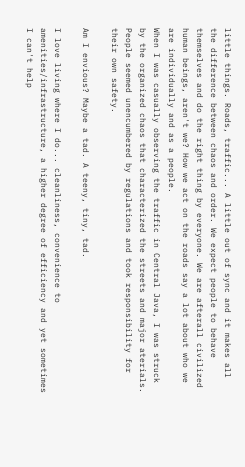little things. Roads, traffic... A little out of sync and it makes all the difference between chaos and order. We expect people to behave themselves and do the right thing by everyone. We are afterall civilized human beings, aren't we? How we act on the roads say a lot about who we are individually and as a people.
When I was casually observing the traffic in Central Java, I was struck by the organized chaos that characterized the streets and major aterials. People seemed unencumbered by regulations and took responsibility for their own safety.

Am I envious? Maybe a tad. A teeny, tiny, tad.

I love living where I do... cleanliness, convenience to amenities/infrastructure, a higher degree of efficiency and yet sometimes I can't help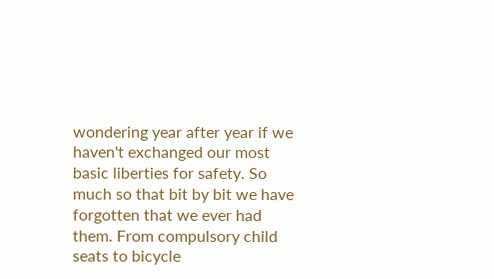wondering year after year if we haven't exchanged our most basic liberties for safety. So much so that bit by bit we have forgotten that we ever had them. From compulsory child seats to bicycle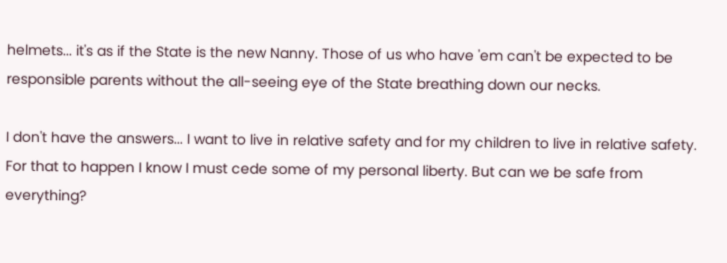helmets... it's as if the State is the new Nanny. Those of us who have 'em can't be expected to be responsible parents without the all-seeing eye of the State breathing down our necks.

I don't have the answers... I want to live in relative safety and for my children to live in relative safety. For that to happen I know I must cede some of my personal liberty. But can we be safe from everything?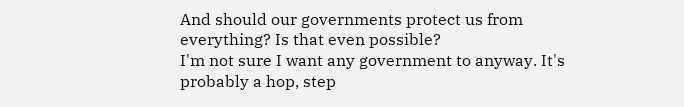And should our governments protect us from everything? Is that even possible?
I'm not sure I want any government to anyway. It's probably a hop, step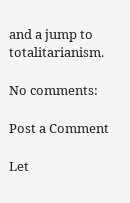and a jump to totalitarianism.

No comments:

Post a Comment

Let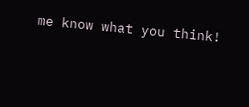me know what you think!